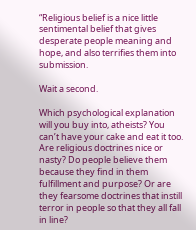“Religious belief is a nice little sentimental belief that gives desperate people meaning and hope, and also terrifies them into submission.

Wait a second.

Which psychological explanation will you buy into, atheists? You can’t have your cake and eat it too. Are religious doctrines nice or nasty? Do people believe them because they find in them fulfillment and purpose? Or are they fearsome doctrines that instill terror in people so that they all fall in line?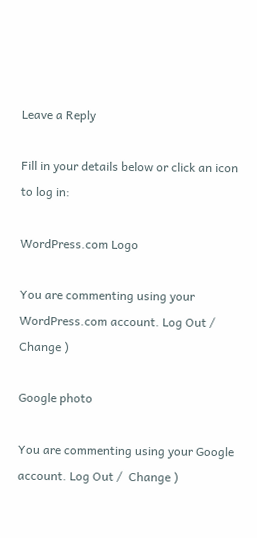Leave a Reply

Fill in your details below or click an icon to log in:

WordPress.com Logo

You are commenting using your WordPress.com account. Log Out /  Change )

Google photo

You are commenting using your Google account. Log Out /  Change )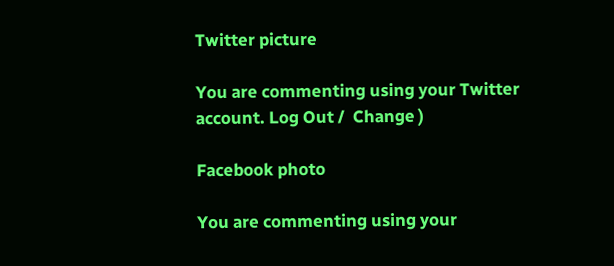Twitter picture

You are commenting using your Twitter account. Log Out /  Change )

Facebook photo

You are commenting using your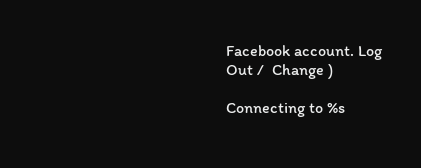Facebook account. Log Out /  Change )

Connecting to %s